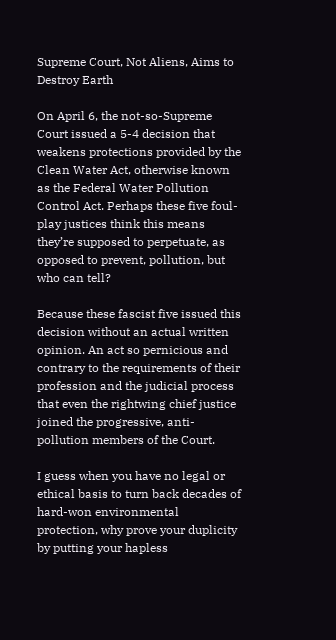Supreme Court, Not Aliens, Aims to Destroy Earth

On April 6, the not-so-Supreme Court issued a 5-4 decision that weakens protections provided by the Clean Water Act, otherwise known as the Federal Water Pollution Control Act. Perhaps these five foul-play justices think this means they’re supposed to perpetuate, as opposed to prevent, pollution, but who can tell?

Because these fascist five issued this decision without an actual written opinion. An act so pernicious and contrary to the requirements of their profession and the judicial process that even the rightwing chief justice joined the progressive, anti-pollution members of the Court.

I guess when you have no legal or ethical basis to turn back decades of hard-won environmental protection, why prove your duplicity by putting your hapless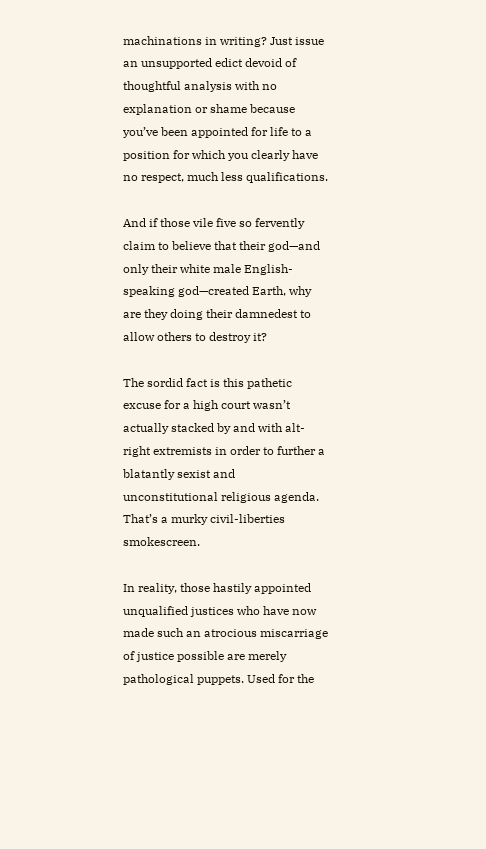machinations in writing? Just issue an unsupported edict devoid of thoughtful analysis with no explanation or shame because you’ve been appointed for life to a position for which you clearly have no respect, much less qualifications.

And if those vile five so fervently claim to believe that their god—and only their white male English-speaking god—created Earth, why are they doing their damnedest to allow others to destroy it?

The sordid fact is this pathetic excuse for a high court wasn’t actually stacked by and with alt-right extremists in order to further a blatantly sexist and unconstitutional religious agenda. That’s a murky civil-liberties smokescreen.

In reality, those hastily appointed unqualified justices who have now made such an atrocious miscarriage of justice possible are merely pathological puppets. Used for the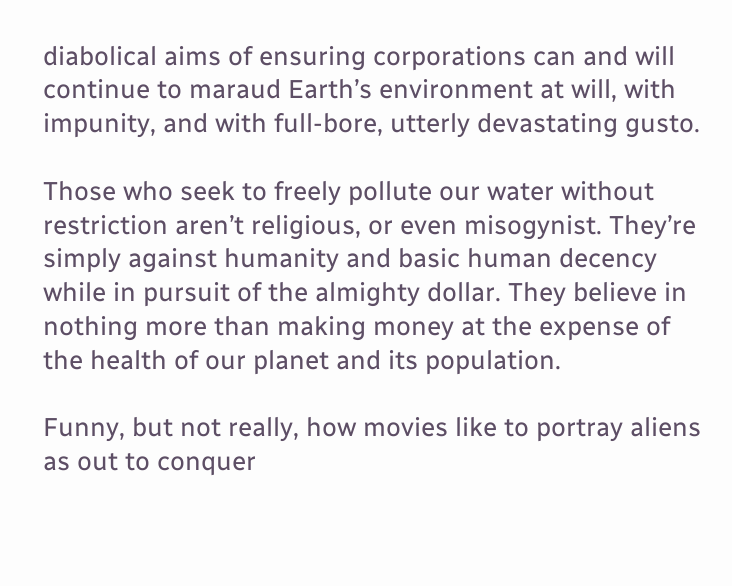diabolical aims of ensuring corporations can and will continue to maraud Earth’s environment at will, with impunity, and with full-bore, utterly devastating gusto.

Those who seek to freely pollute our water without restriction aren’t religious, or even misogynist. They’re simply against humanity and basic human decency while in pursuit of the almighty dollar. They believe in nothing more than making money at the expense of the health of our planet and its population.

Funny, but not really, how movies like to portray aliens as out to conquer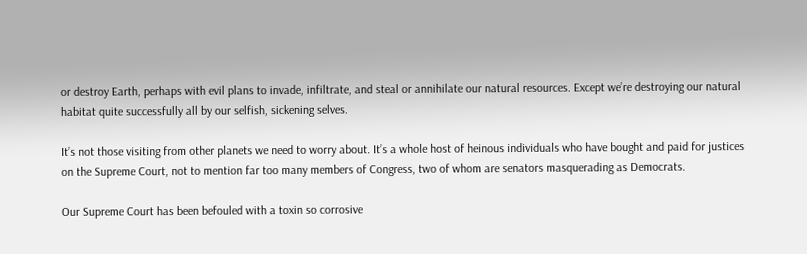or destroy Earth, perhaps with evil plans to invade, infiltrate, and steal or annihilate our natural resources. Except we’re destroying our natural habitat quite successfully all by our selfish, sickening selves.

It’s not those visiting from other planets we need to worry about. It’s a whole host of heinous individuals who have bought and paid for justices on the Supreme Court, not to mention far too many members of Congress, two of whom are senators masquerading as Democrats.

Our Supreme Court has been befouled with a toxin so corrosive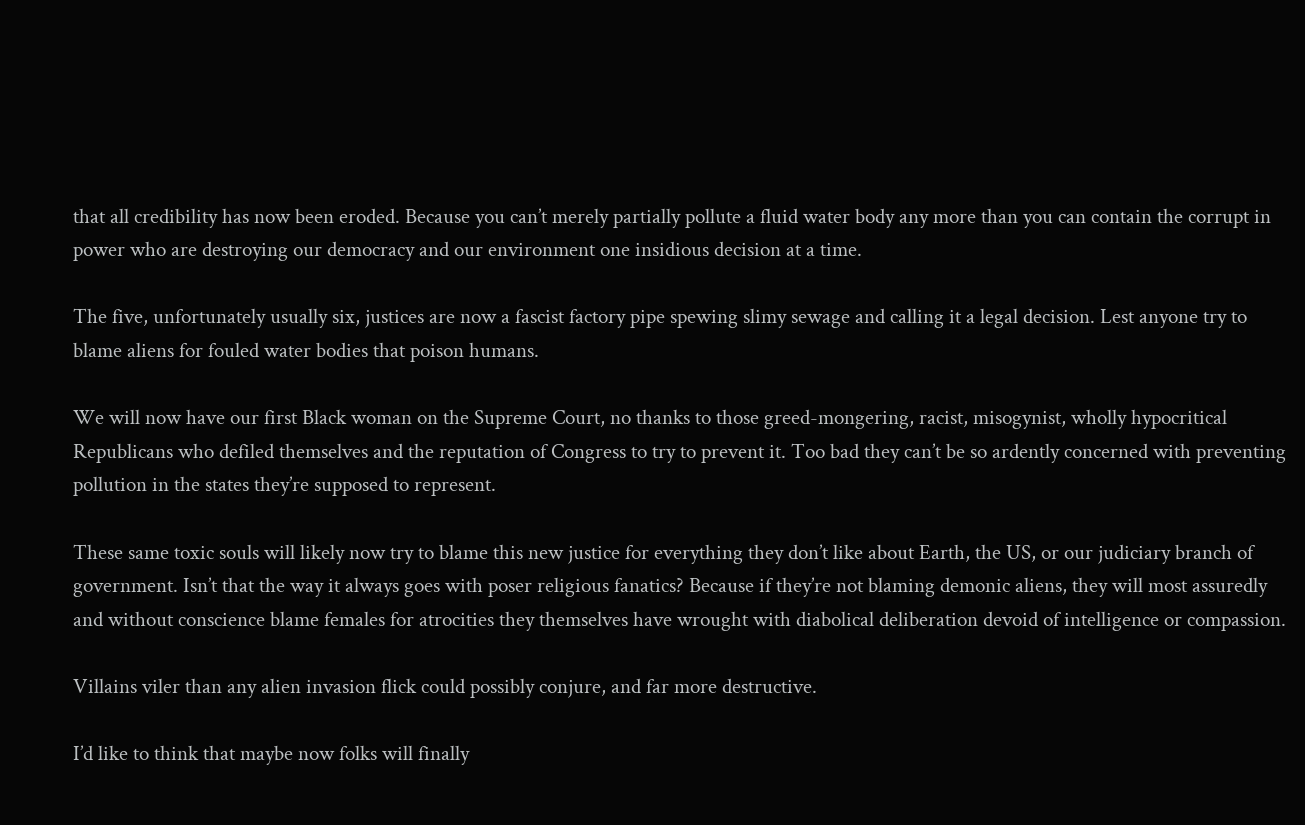that all credibility has now been eroded. Because you can’t merely partially pollute a fluid water body any more than you can contain the corrupt in power who are destroying our democracy and our environment one insidious decision at a time.

The five, unfortunately usually six, justices are now a fascist factory pipe spewing slimy sewage and calling it a legal decision. Lest anyone try to blame aliens for fouled water bodies that poison humans.

We will now have our first Black woman on the Supreme Court, no thanks to those greed-mongering, racist, misogynist, wholly hypocritical Republicans who defiled themselves and the reputation of Congress to try to prevent it. Too bad they can’t be so ardently concerned with preventing pollution in the states they’re supposed to represent.

These same toxic souls will likely now try to blame this new justice for everything they don’t like about Earth, the US, or our judiciary branch of government. Isn’t that the way it always goes with poser religious fanatics? Because if they’re not blaming demonic aliens, they will most assuredly and without conscience blame females for atrocities they themselves have wrought with diabolical deliberation devoid of intelligence or compassion.

Villains viler than any alien invasion flick could possibly conjure, and far more destructive.

I’d like to think that maybe now folks will finally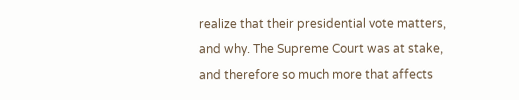realize that their presidential vote matters, and why. The Supreme Court was at stake, and therefore so much more that affects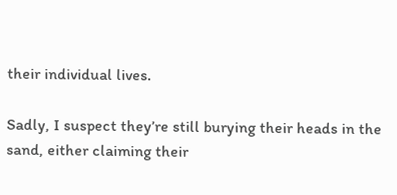their individual lives.

Sadly, I suspect they’re still burying their heads in the sand, either claiming their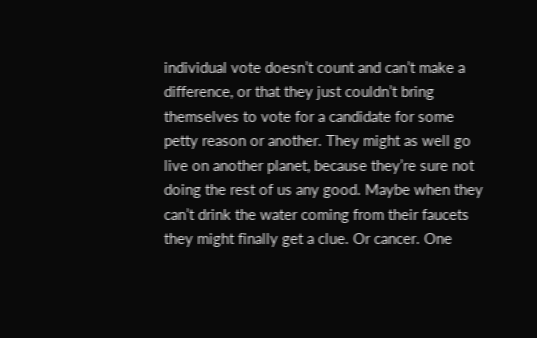individual vote doesn’t count and can’t make a difference, or that they just couldn’t bring themselves to vote for a candidate for some petty reason or another. They might as well go live on another planet, because they’re sure not doing the rest of us any good. Maybe when they can’t drink the water coming from their faucets they might finally get a clue. Or cancer. One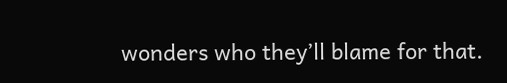wonders who they’ll blame for that.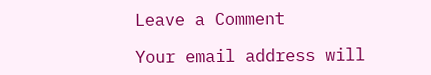Leave a Comment

Your email address will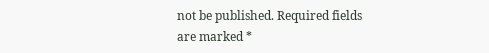not be published. Required fields are marked *